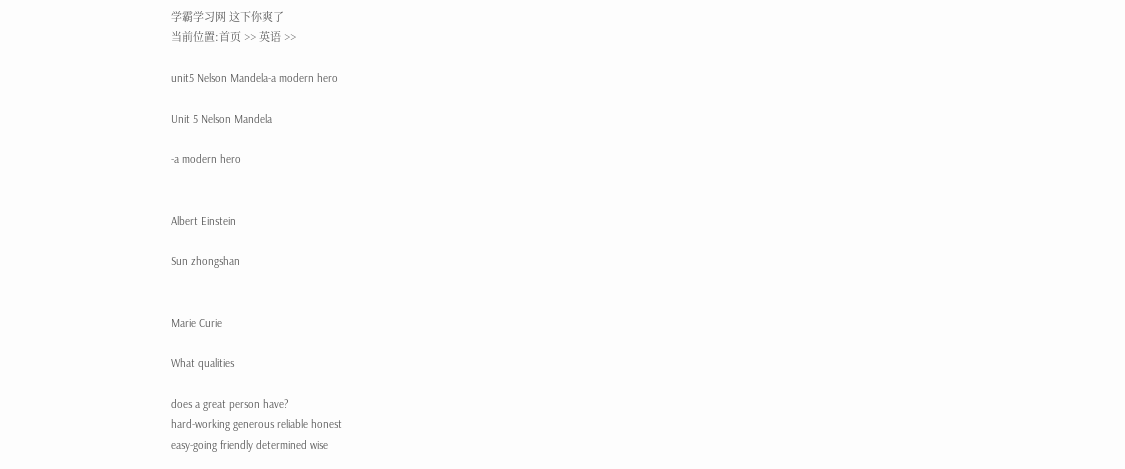学霸学习网 这下你爽了
当前位置:首页 >> 英语 >>

unit5 Nelson Mandela-a modern hero

Unit 5 Nelson Mandela

-a modern hero


Albert Einstein

Sun zhongshan


Marie Curie

What qualities

does a great person have?
hard-working generous reliable honest
easy-going friendly determined wise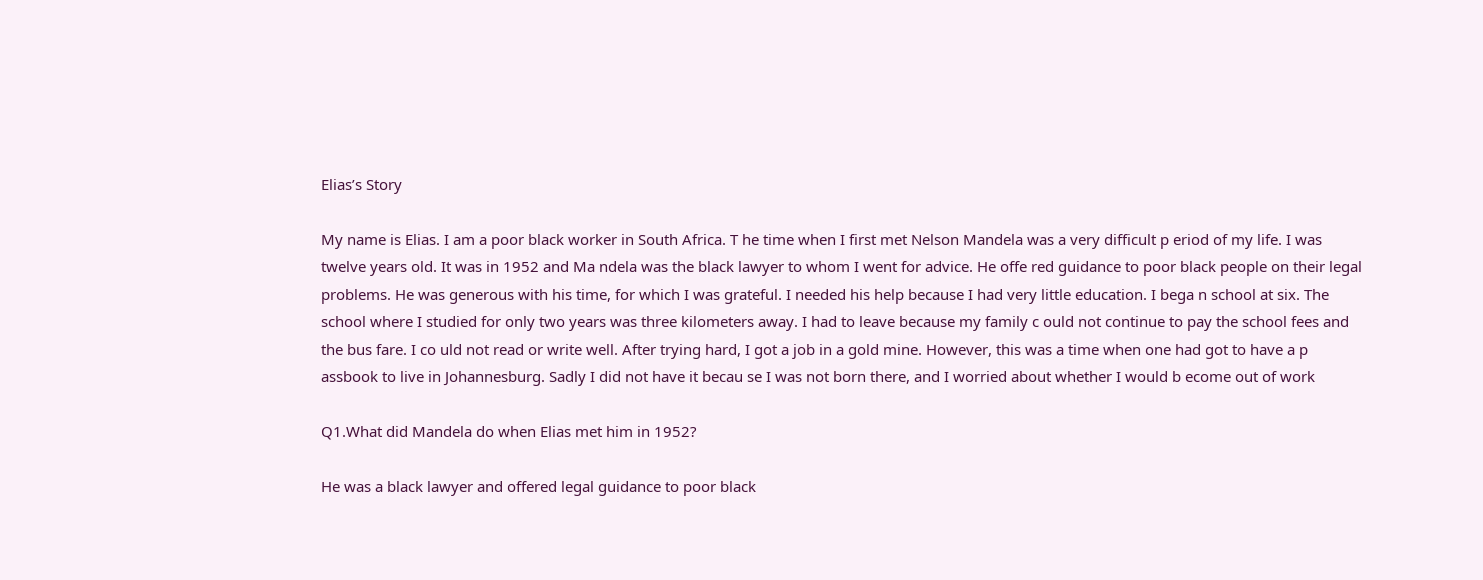Elias’s Story

My name is Elias. I am a poor black worker in South Africa. T he time when I first met Nelson Mandela was a very difficult p eriod of my life. I was twelve years old. It was in 1952 and Ma ndela was the black lawyer to whom I went for advice. He offe red guidance to poor black people on their legal problems. He was generous with his time, for which I was grateful. I needed his help because I had very little education. I bega n school at six. The school where I studied for only two years was three kilometers away. I had to leave because my family c ould not continue to pay the school fees and the bus fare. I co uld not read or write well. After trying hard, I got a job in a gold mine. However, this was a time when one had got to have a p assbook to live in Johannesburg. Sadly I did not have it becau se I was not born there, and I worried about whether I would b ecome out of work

Q1.What did Mandela do when Elias met him in 1952?

He was a black lawyer and offered legal guidance to poor black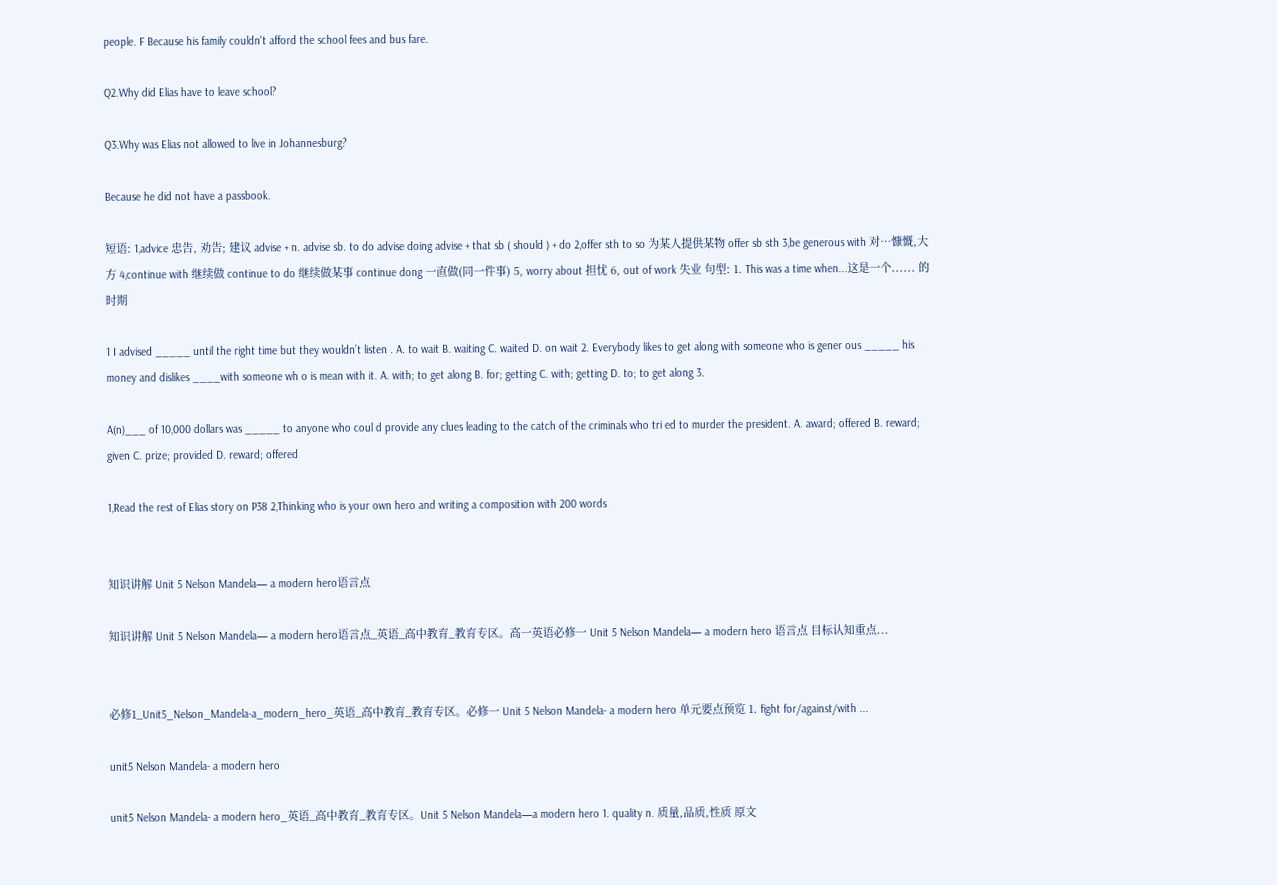people. F Because his family couldn't afford the school fees and bus fare.

Q2.Why did Elias have to leave school?

Q3.Why was Elias not allowed to live in Johannesburg?

Because he did not have a passbook.

短语: 1,advice 忠告, 劝告; 建议 advise + n. advise sb. to do advise doing advise + that sb ( should ) + do 2,offer sth to so 为某人提供某物 offer sb sth 3,be generous with 对…慷慨,大方 4,continue with 继续做 continue to do 继续做某事 continue dong 一直做(同一件事) 5, worry about 担忧 6, out of work 失业 句型: 1. This was a time when...这是一个...... 的时期

1 I advised _____ until the right time but they wouldn’t listen . A. to wait B. waiting C. waited D. on wait 2. Everybody likes to get along with someone who is gener ous _____ his money and dislikes ____with someone wh o is mean with it. A. with; to get along B. for; getting C. with; getting D. to; to get along 3.

A(n)___ of 10,000 dollars was _____ to anyone who coul d provide any clues leading to the catch of the criminals who tri ed to murder the president. A. award; offered B. reward; given C. prize; provided D. reward; offered

1,Read the rest of Elias story on P38 2,Thinking who is your own hero and writing a composition with 200 words


知识讲解 Unit 5 Nelson Mandela— a modern hero语言点

知识讲解 Unit 5 Nelson Mandela— a modern hero语言点_英语_高中教育_教育专区。高一英语必修一 Unit 5 Nelson Mandela— a modern hero 语言点 目标认知重点...


必修1_Unit5_Nelson_Mandela-a_modern_hero_英语_高中教育_教育专区。必修一 Unit 5 Nelson Mandela- a modern hero 单元要点预览 1. fight for/against/with ...

unit5 Nelson Mandela- a modern hero

unit5 Nelson Mandela- a modern hero_英语_高中教育_教育专区。Unit 5 Nelson Mandela—a modern hero 1. quality n. 质量,品质,性质 原文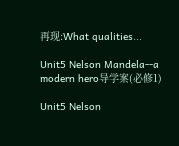再现:What qualities...

Unit5 Nelson Mandela--a modern hero导学案(必修1)

Unit5 Nelson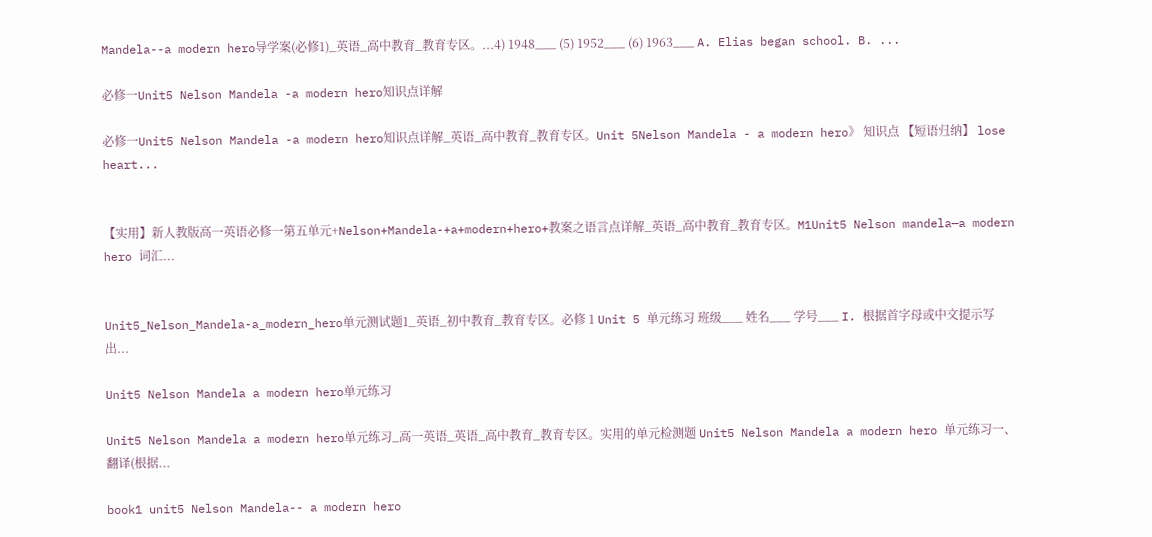Mandela--a modern hero导学案(必修1)_英语_高中教育_教育专区。...4) 1948___ (5) 1952___ (6) 1963___ A. Elias began school. B. ...

必修一Unit5 Nelson Mandela -a modern hero知识点详解

必修一Unit5 Nelson Mandela -a modern hero知识点详解_英语_高中教育_教育专区。Unit 5Nelson Mandela - a modern hero》 知识点 【短语归纳】 lose heart...


【实用】新人教版高一英语必修一第五单元+Nelson+Mandela-+a+modern+hero+教案之语言点详解_英语_高中教育_教育专区。M1Unit5 Nelson mandela—a modern hero 词汇...


Unit5_Nelson_Mandela-a_modern_hero单元测试题1_英语_初中教育_教育专区。必修 1 Unit 5 单元练习 班级___ 姓名___ 学号___ I. 根据首字母或中文提示写出...

Unit5 Nelson Mandela a modern hero单元练习

Unit5 Nelson Mandela a modern hero单元练习_高一英语_英语_高中教育_教育专区。实用的单元检测题 Unit5 Nelson Mandela a modern hero 单元练习一、翻译(根据...

book1 unit5 Nelson Mandela-- a modern hero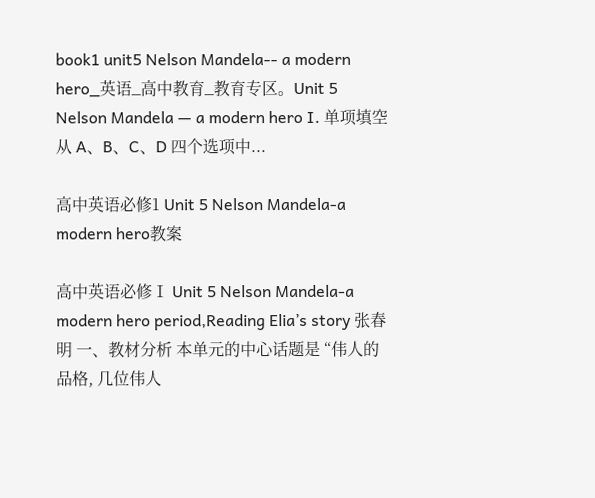book1 unit5 Nelson Mandela-- a modern hero_英语_高中教育_教育专区。Unit 5 Nelson Mandela — a modern hero I. 单项填空 从 A、B、C、D 四个选项中...

高中英语必修1 Unit 5 Nelson Mandela-a modern hero教案

高中英语必修Ⅰ Unit 5 Nelson Mandela-a modern hero period,Reading Elia’s story 张春明 一、教材分析 本单元的中心话题是 “伟人的品格, 几位伟人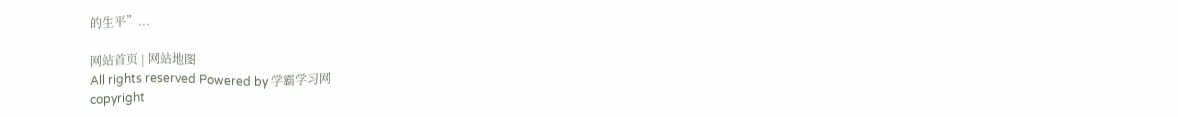的生平”...

网站首页 | 网站地图
All rights reserved Powered by 学霸学习网
copyright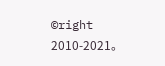©right 2010-2021。